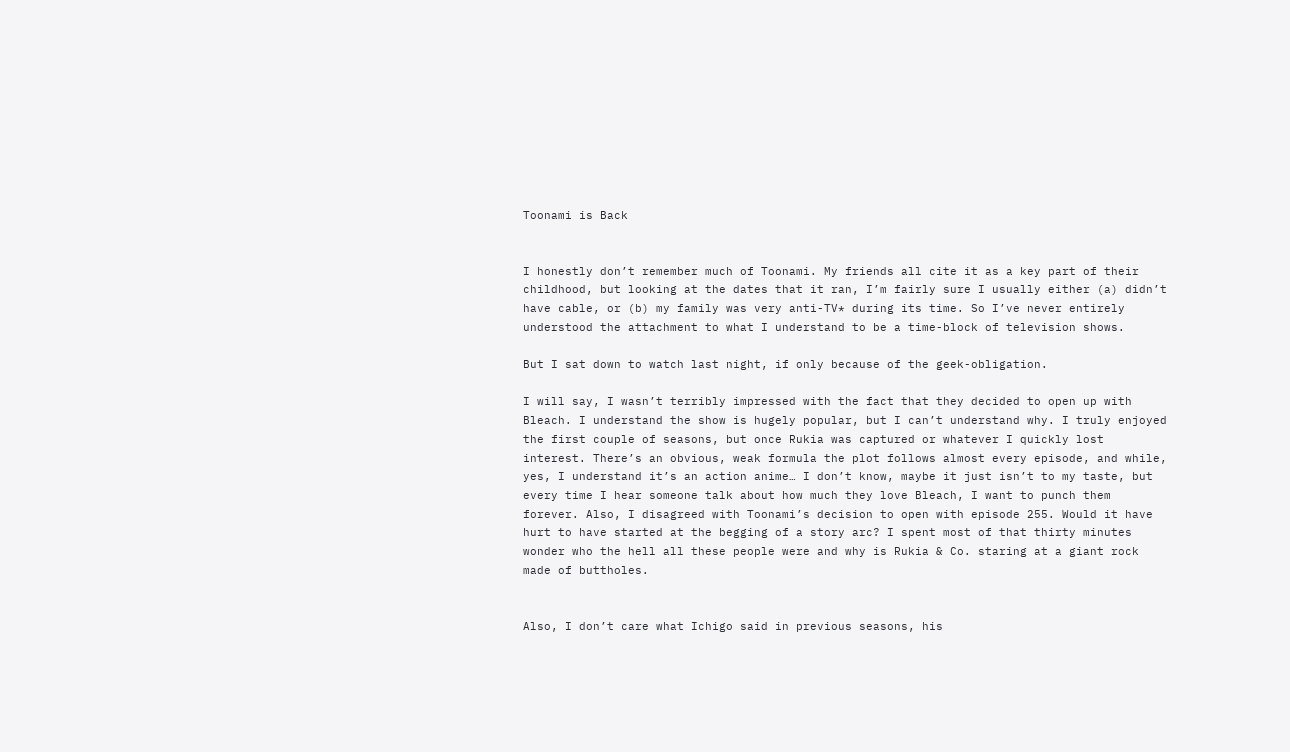Toonami is Back


I honestly don’t remember much of Toonami. My friends all cite it as a key part of their childhood, but looking at the dates that it ran, I’m fairly sure I usually either (a) didn’t have cable, or (b) my family was very anti-TV* during its time. So I’ve never entirely understood the attachment to what I understand to be a time-block of television shows.

But I sat down to watch last night, if only because of the geek-obligation.

I will say, I wasn’t terribly impressed with the fact that they decided to open up with Bleach. I understand the show is hugely popular, but I can’t understand why. I truly enjoyed the first couple of seasons, but once Rukia was captured or whatever I quickly lost interest. There’s an obvious, weak formula the plot follows almost every episode, and while, yes, I understand it’s an action anime… I don’t know, maybe it just isn’t to my taste, but every time I hear someone talk about how much they love Bleach, I want to punch them forever. Also, I disagreed with Toonami’s decision to open with episode 255. Would it have hurt to have started at the begging of a story arc? I spent most of that thirty minutes wonder who the hell all these people were and why is Rukia & Co. staring at a giant rock made of buttholes.


Also, I don’t care what Ichigo said in previous seasons, his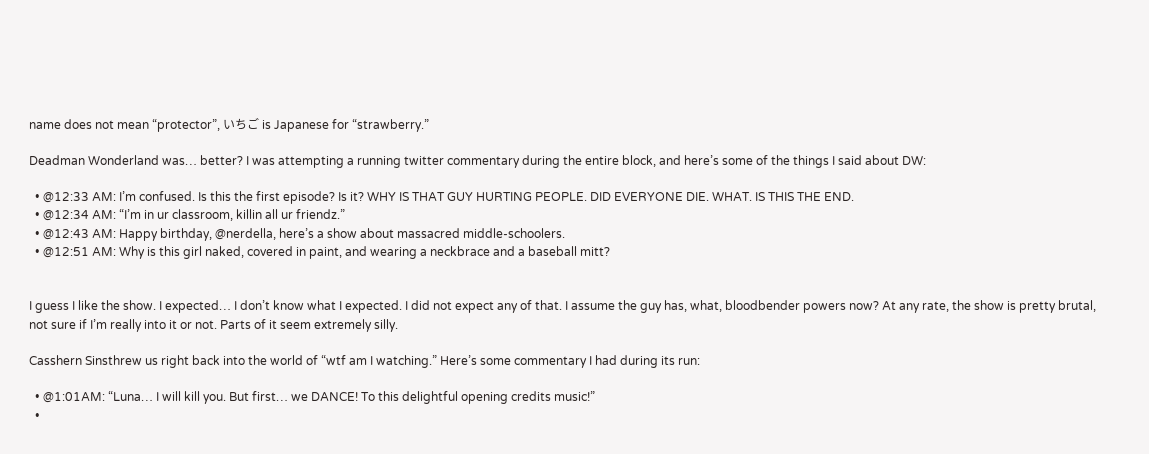name does not mean “protector”, いちご is Japanese for “strawberry.”

Deadman Wonderland was… better? I was attempting a running twitter commentary during the entire block, and here’s some of the things I said about DW:

  • @12:33 AM: I’m confused. Is this the first episode? Is it? WHY IS THAT GUY HURTING PEOPLE. DID EVERYONE DIE. WHAT. IS THIS THE END.
  • @12:34 AM: “I’m in ur classroom, killin all ur friendz.”
  • @12:43 AM: Happy birthday, @nerdella, here’s a show about massacred middle-schoolers.
  • @12:51 AM: Why is this girl naked, covered in paint, and wearing a neckbrace and a baseball mitt?


I guess I like the show. I expected… I don’t know what I expected. I did not expect any of that. I assume the guy has, what, bloodbender powers now? At any rate, the show is pretty brutal, not sure if I’m really into it or not. Parts of it seem extremely silly.

Casshern Sinsthrew us right back into the world of “wtf am I watching.” Here’s some commentary I had during its run:

  • @1:01AM: “Luna… I will kill you. But first… we DANCE! To this delightful opening credits music!”
  •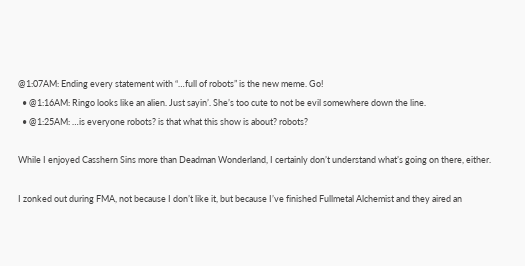@1:07AM: Ending every statement with “…full of robots” is the new meme. Go!
  • @1:16AM: Ringo looks like an alien. Just sayin’. She’s too cute to not be evil somewhere down the line.
  • @1:25AM: …is everyone robots? is that what this show is about? robots?

While I enjoyed Casshern Sins more than Deadman Wonderland, I certainly don’t understand what’s going on there, either.

I zonked out during FMA, not because I don’t like it, but because I’ve finished Fullmetal Alchemist and they aired an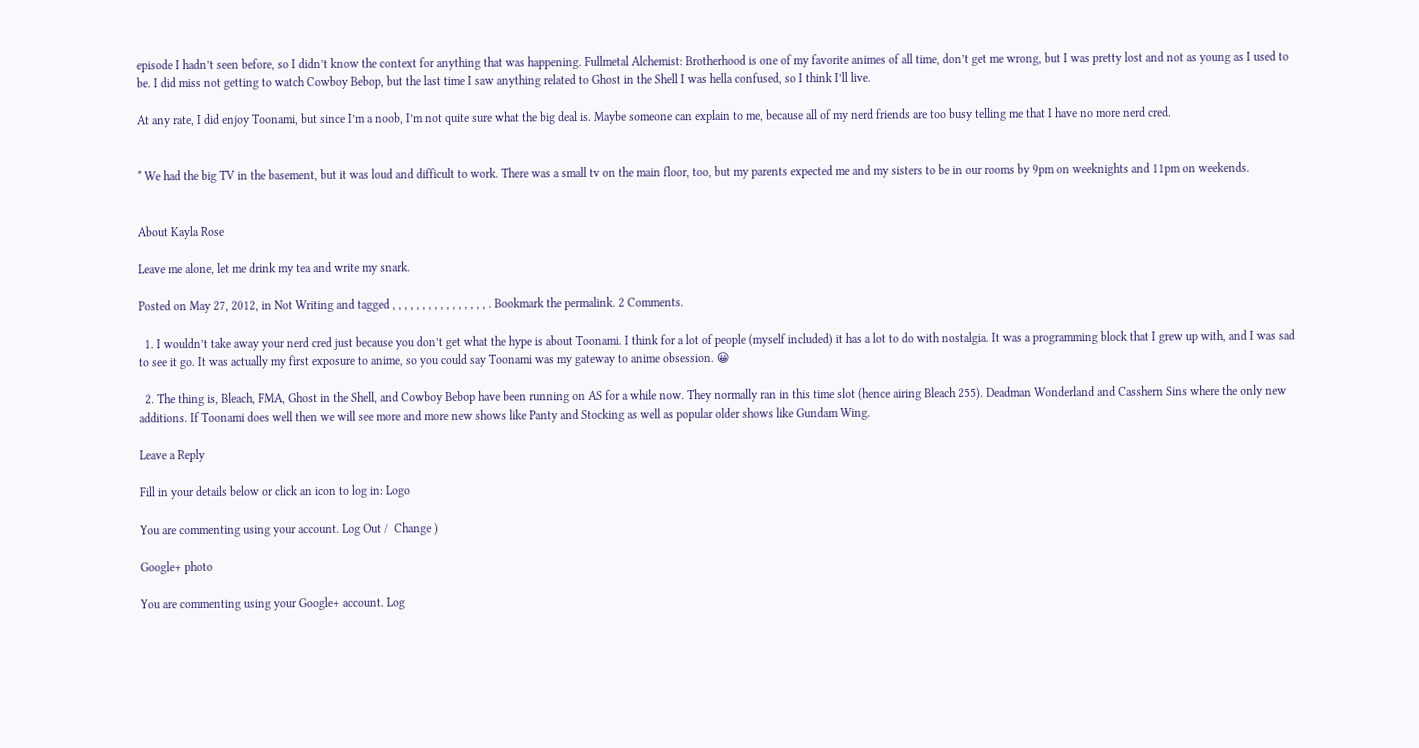episode I hadn’t seen before, so I didn’t know the context for anything that was happening. Fullmetal Alchemist: Brotherhood is one of my favorite animes of all time, don’t get me wrong, but I was pretty lost and not as young as I used to be. I did miss not getting to watch Cowboy Bebop, but the last time I saw anything related to Ghost in the Shell I was hella confused, so I think I’ll live.

At any rate, I did enjoy Toonami, but since I’m a noob, I’m not quite sure what the big deal is. Maybe someone can explain to me, because all of my nerd friends are too busy telling me that I have no more nerd cred.


* We had the big TV in the basement, but it was loud and difficult to work. There was a small tv on the main floor, too, but my parents expected me and my sisters to be in our rooms by 9pm on weeknights and 11pm on weekends.


About Kayla Rose

Leave me alone, let me drink my tea and write my snark.

Posted on May 27, 2012, in Not Writing and tagged , , , , , , , , , , , , , , , , . Bookmark the permalink. 2 Comments.

  1. I wouldn’t take away your nerd cred just because you don’t get what the hype is about Toonami. I think for a lot of people (myself included) it has a lot to do with nostalgia. It was a programming block that I grew up with, and I was sad to see it go. It was actually my first exposure to anime, so you could say Toonami was my gateway to anime obsession. 😀

  2. The thing is, Bleach, FMA, Ghost in the Shell, and Cowboy Bebop have been running on AS for a while now. They normally ran in this time slot (hence airing Bleach 255). Deadman Wonderland and Casshern Sins where the only new additions. If Toonami does well then we will see more and more new shows like Panty and Stocking as well as popular older shows like Gundam Wing.

Leave a Reply

Fill in your details below or click an icon to log in: Logo

You are commenting using your account. Log Out /  Change )

Google+ photo

You are commenting using your Google+ account. Log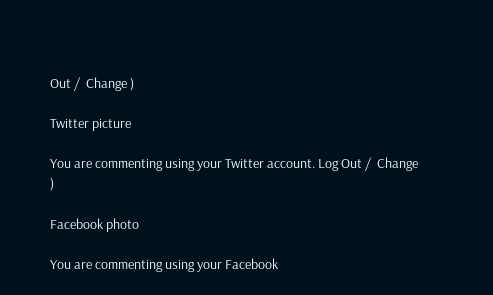Out /  Change )

Twitter picture

You are commenting using your Twitter account. Log Out /  Change )

Facebook photo

You are commenting using your Facebook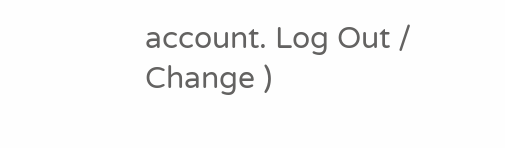account. Log Out /  Change )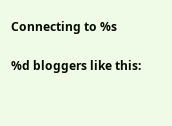Connecting to %s

%d bloggers like this: